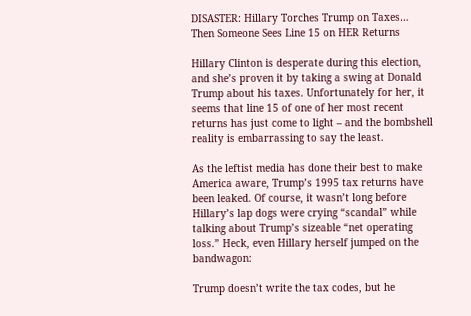DISASTER: Hillary Torches Trump on Taxes… Then Someone Sees Line 15 on HER Returns

Hillary Clinton is desperate during this election, and she’s proven it by taking a swing at Donald Trump about his taxes. Unfortunately for her, it seems that line 15 of one of her most recent returns has just come to light – and the bombshell reality is embarrassing to say the least.

As the leftist media has done their best to make America aware, Trump’s 1995 tax returns have been leaked. Of course, it wasn’t long before Hillary’s lap dogs were crying “scandal” while talking about Trump’s sizeable “net operating loss.” Heck, even Hillary herself jumped on the bandwagon:

Trump doesn’t write the tax codes, but he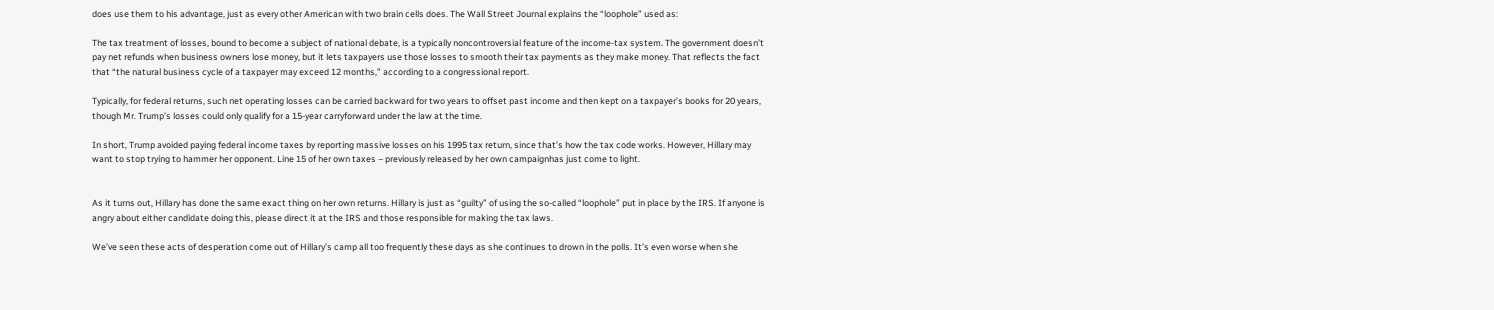does use them to his advantage, just as every other American with two brain cells does. The Wall Street Journal explains the “loophole” used as:

The tax treatment of losses, bound to become a subject of national debate, is a typically noncontroversial feature of the income-tax system. The government doesn’t pay net refunds when business owners lose money, but it lets taxpayers use those losses to smooth their tax payments as they make money. That reflects the fact that “the natural business cycle of a taxpayer may exceed 12 months,” according to a congressional report.

Typically, for federal returns, such net operating losses can be carried backward for two years to offset past income and then kept on a taxpayer’s books for 20 years, though Mr. Trump’s losses could only qualify for a 15-year carryforward under the law at the time.

In short, Trump avoided paying federal income taxes by reporting massive losses on his 1995 tax return, since that’s how the tax code works. However, Hillary may want to stop trying to hammer her opponent. Line 15 of her own taxes – previously released by her own campaignhas just come to light.


As it turns out, Hillary has done the same exact thing on her own returns. Hillary is just as “guilty” of using the so-called “loophole” put in place by the IRS. If anyone is angry about either candidate doing this, please direct it at the IRS and those responsible for making the tax laws.

We’ve seen these acts of desperation come out of Hillary’s camp all too frequently these days as she continues to drown in the polls. It’s even worse when she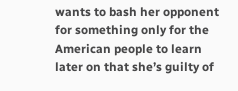wants to bash her opponent for something only for the American people to learn later on that she’s guilty of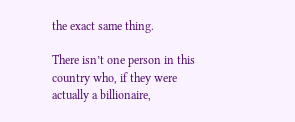the exact same thing.

There isn’t one person in this country who, if they were actually a billionaire,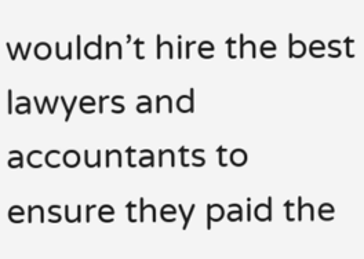wouldn’t hire the best lawyers and accountants to ensure they paid the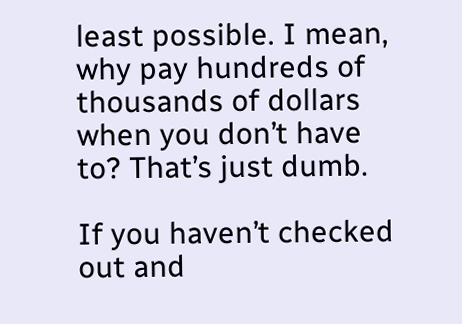least possible. I mean, why pay hundreds of thousands of dollars when you don’t have to? That’s just dumb.

If you haven’t checked out and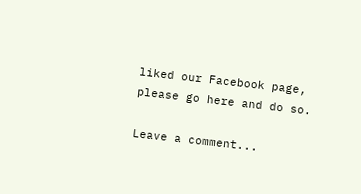liked our Facebook page, please go here and do so.

Leave a comment...